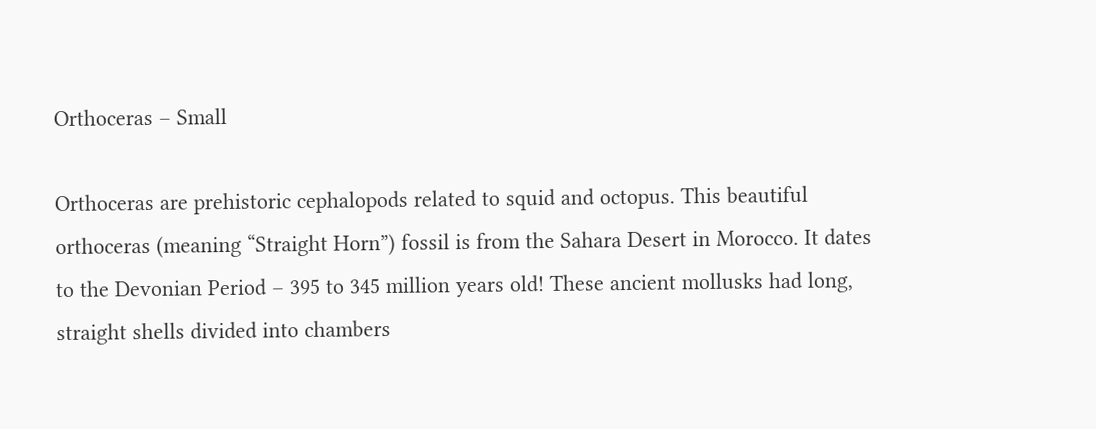Orthoceras – Small

Orthoceras are prehistoric cephalopods related to squid and octopus. This beautiful orthoceras (meaning “Straight Horn”) fossil is from the Sahara Desert in Morocco. It dates to the Devonian Period – 395 to 345 million years old! These ancient mollusks had long, straight shells divided into chambers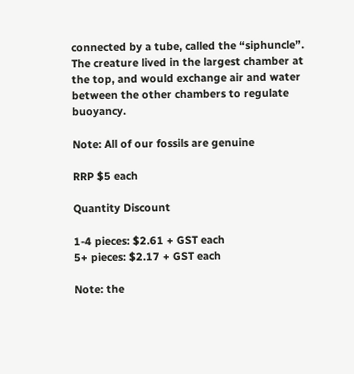connected by a tube, called the “siphuncle”. The creature lived in the largest chamber at the top, and would exchange air and water between the other chambers to regulate buoyancy.

Note: All of our fossils are genuine

RRP $5 each

Quantity Discount

1-4 pieces: $2.61 + GST each
5+ pieces: $2.17 + GST each

Note: the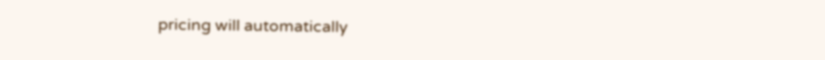pricing will automatically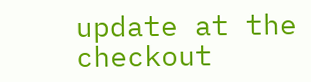update at the checkout